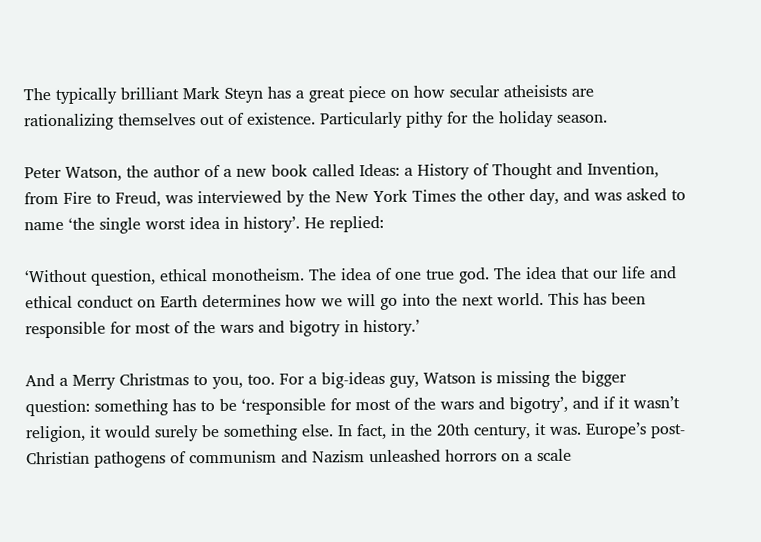The typically brilliant Mark Steyn has a great piece on how secular atheisists are rationalizing themselves out of existence. Particularly pithy for the holiday season.

Peter Watson, the author of a new book called Ideas: a History of Thought and Invention, from Fire to Freud, was interviewed by the New York Times the other day, and was asked to name ‘the single worst idea in history’. He replied:

‘Without question, ethical monotheism. The idea of one true god. The idea that our life and ethical conduct on Earth determines how we will go into the next world. This has been responsible for most of the wars and bigotry in history.’

And a Merry Christmas to you, too. For a big-ideas guy, Watson is missing the bigger question: something has to be ‘responsible for most of the wars and bigotry’, and if it wasn’t religion, it would surely be something else. In fact, in the 20th century, it was. Europe’s post-Christian pathogens of communism and Nazism unleashed horrors on a scale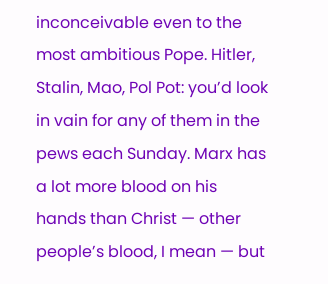inconceivable even to the most ambitious Pope. Hitler, Stalin, Mao, Pol Pot: you’d look in vain for any of them in the pews each Sunday. Marx has a lot more blood on his hands than Christ — other people’s blood, I mean — but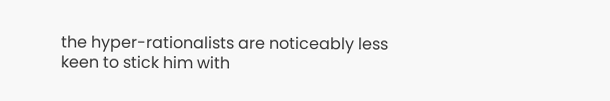the hyper-rationalists are noticeably less keen to stick him with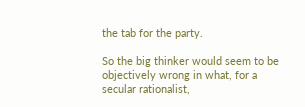the tab for the party.

So the big thinker would seem to be objectively wrong in what, for a secular rationalist,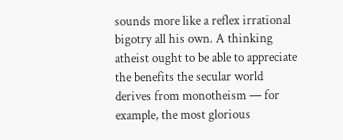sounds more like a reflex irrational bigotry all his own. A thinking atheist ought to be able to appreciate the benefits the secular world derives from monotheism — for example, the most glorious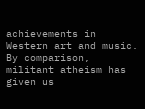achievements in Western art and music. By comparison, militant atheism has given us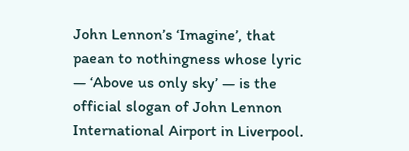John Lennon’s ‘Imagine’, that paean to nothingness whose lyric — ‘Above us only sky’ — is the official slogan of John Lennon International Airport in Liverpool.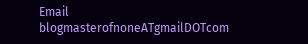Email blogmasterofnoneATgmailDOTcom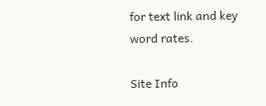for text link and key word rates.

Site Info